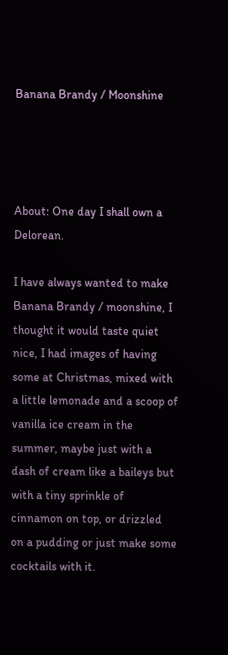Banana Brandy / Moonshine




About: One day I shall own a Delorean.

I have always wanted to make Banana Brandy / moonshine, I thought it would taste quiet nice, I had images of having some at Christmas, mixed with a little lemonade and a scoop of vanilla ice cream in the summer, maybe just with a dash of cream like a baileys but with a tiny sprinkle of cinnamon on top, or drizzled on a pudding or just make some cocktails with it.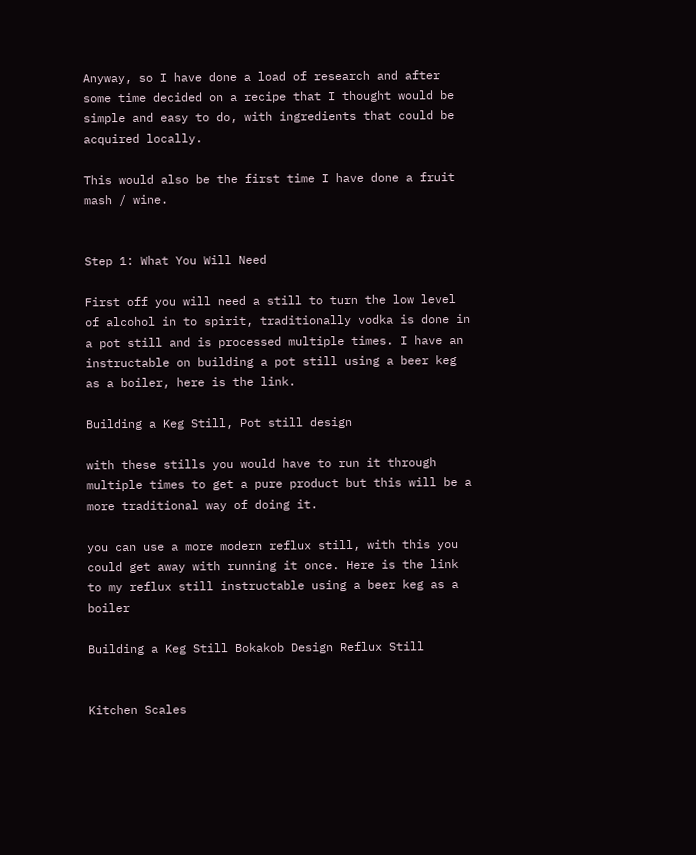Anyway, so I have done a load of research and after some time decided on a recipe that I thought would be simple and easy to do, with ingredients that could be acquired locally.

This would also be the first time I have done a fruit mash / wine.


Step 1: What You Will Need

First off you will need a still to turn the low level of alcohol in to spirit, traditionally vodka is done in a pot still and is processed multiple times. I have an instructable on building a pot still using a beer keg as a boiler, here is the link.

Building a Keg Still, Pot still design

with these stills you would have to run it through multiple times to get a pure product but this will be a more traditional way of doing it.

you can use a more modern reflux still, with this you could get away with running it once. Here is the link to my reflux still instructable using a beer keg as a boiler

Building a Keg Still Bokakob Design Reflux Still


Kitchen Scales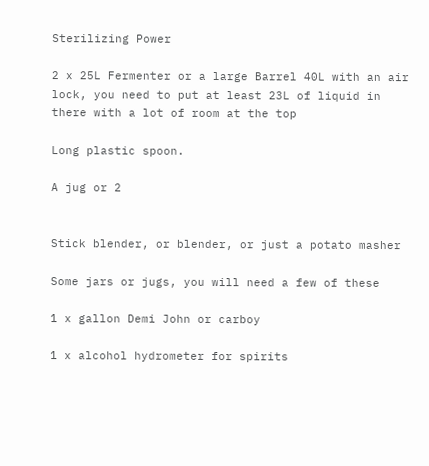Sterilizing Power

2 x 25L Fermenter or a large Barrel 40L with an air lock, you need to put at least 23L of liquid in there with a lot of room at the top

Long plastic spoon.

A jug or 2


Stick blender, or blender, or just a potato masher

Some jars or jugs, you will need a few of these

1 x gallon Demi John or carboy

1 x alcohol hydrometer for spirits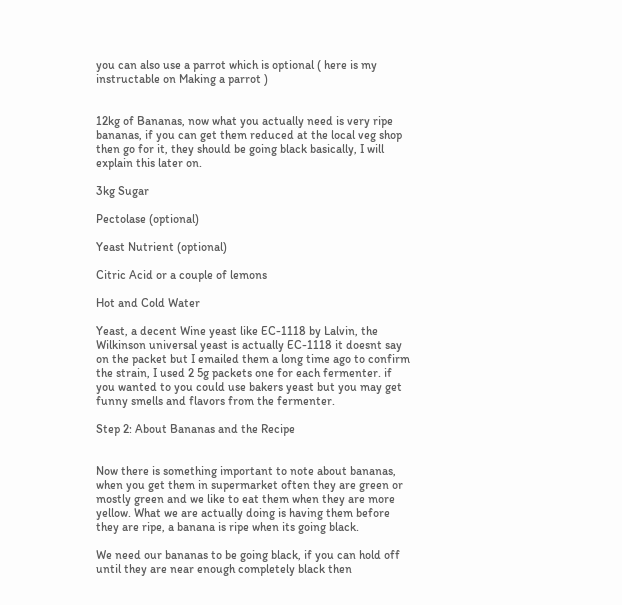you can also use a parrot which is optional ( here is my instructable on Making a parrot )


12kg of Bananas, now what you actually need is very ripe bananas, if you can get them reduced at the local veg shop then go for it, they should be going black basically, I will explain this later on.

3kg Sugar

Pectolase (optional)

Yeast Nutrient (optional)

Citric Acid or a couple of lemons

Hot and Cold Water

Yeast, a decent Wine yeast like EC-1118 by Lalvin, the Wilkinson universal yeast is actually EC-1118 it doesnt say on the packet but I emailed them a long time ago to confirm the strain, I used 2 5g packets one for each fermenter. if you wanted to you could use bakers yeast but you may get funny smells and flavors from the fermenter.

Step 2: About Bananas and the Recipe


Now there is something important to note about bananas, when you get them in supermarket often they are green or mostly green and we like to eat them when they are more yellow. What we are actually doing is having them before they are ripe, a banana is ripe when its going black.

We need our bananas to be going black, if you can hold off until they are near enough completely black then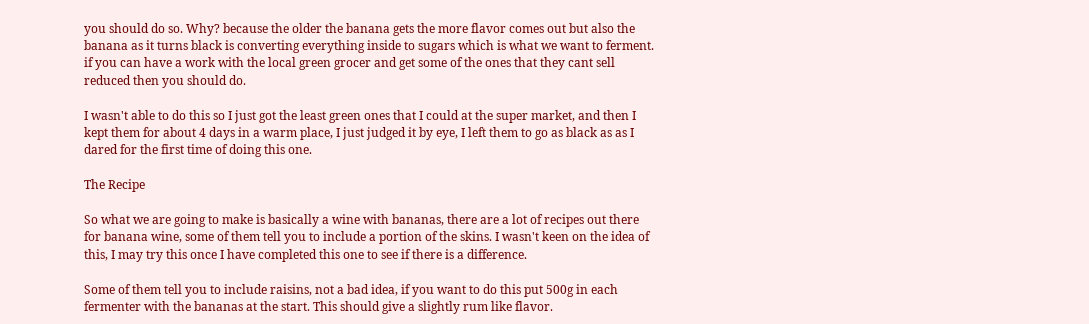you should do so. Why? because the older the banana gets the more flavor comes out but also the banana as it turns black is converting everything inside to sugars which is what we want to ferment. if you can have a work with the local green grocer and get some of the ones that they cant sell reduced then you should do.

I wasn't able to do this so I just got the least green ones that I could at the super market, and then I kept them for about 4 days in a warm place, I just judged it by eye, I left them to go as black as as I dared for the first time of doing this one.

The Recipe

So what we are going to make is basically a wine with bananas, there are a lot of recipes out there for banana wine, some of them tell you to include a portion of the skins. I wasn't keen on the idea of this, I may try this once I have completed this one to see if there is a difference.

Some of them tell you to include raisins, not a bad idea, if you want to do this put 500g in each fermenter with the bananas at the start. This should give a slightly rum like flavor.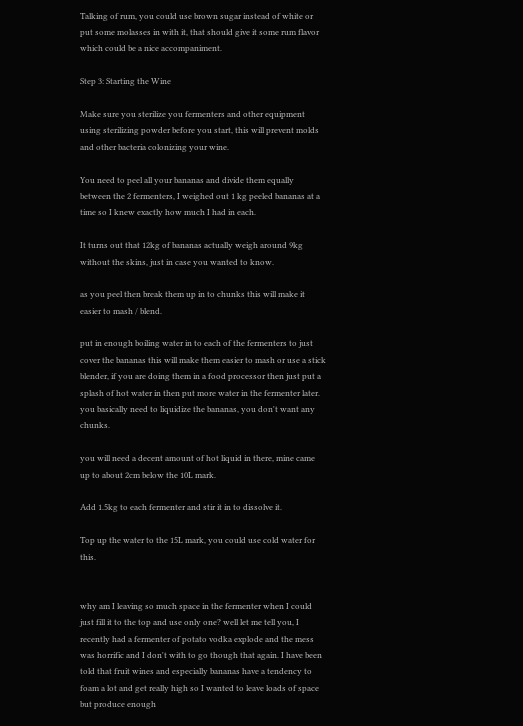Talking of rum, you could use brown sugar instead of white or put some molasses in with it, that should give it some rum flavor which could be a nice accompaniment.

Step 3: Starting the Wine

Make sure you sterilize you fermenters and other equipment using sterilizing powder before you start, this will prevent molds and other bacteria colonizing your wine.

You need to peel all your bananas and divide them equally between the 2 fermenters, I weighed out 1 kg peeled bananas at a time so I knew exactly how much I had in each.

It turns out that 12kg of bananas actually weigh around 9kg without the skins, just in case you wanted to know.

as you peel then break them up in to chunks this will make it easier to mash / blend.

put in enough boiling water in to each of the fermenters to just cover the bananas this will make them easier to mash or use a stick blender, if you are doing them in a food processor then just put a splash of hot water in then put more water in the fermenter later. you basically need to liquidize the bananas, you don't want any chunks.

you will need a decent amount of hot liquid in there, mine came up to about 2cm below the 10L mark.

Add 1.5kg to each fermenter and stir it in to dissolve it.

Top up the water to the 15L mark, you could use cold water for this.


why am I leaving so much space in the fermenter when I could just fill it to the top and use only one? well let me tell you, I recently had a fermenter of potato vodka explode and the mess was horrific and I don't with to go though that again. I have been told that fruit wines and especially bananas have a tendency to foam a lot and get really high so I wanted to leave loads of space but produce enough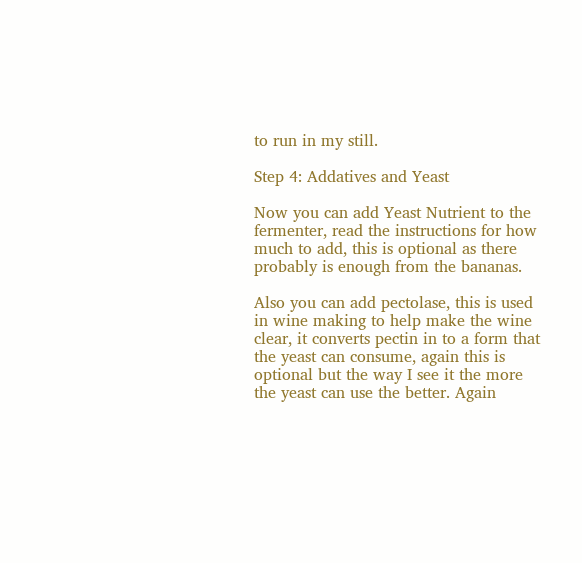to run in my still.

Step 4: Addatives and Yeast

Now you can add Yeast Nutrient to the fermenter, read the instructions for how much to add, this is optional as there probably is enough from the bananas.

Also you can add pectolase, this is used in wine making to help make the wine clear, it converts pectin in to a form that the yeast can consume, again this is optional but the way I see it the more the yeast can use the better. Again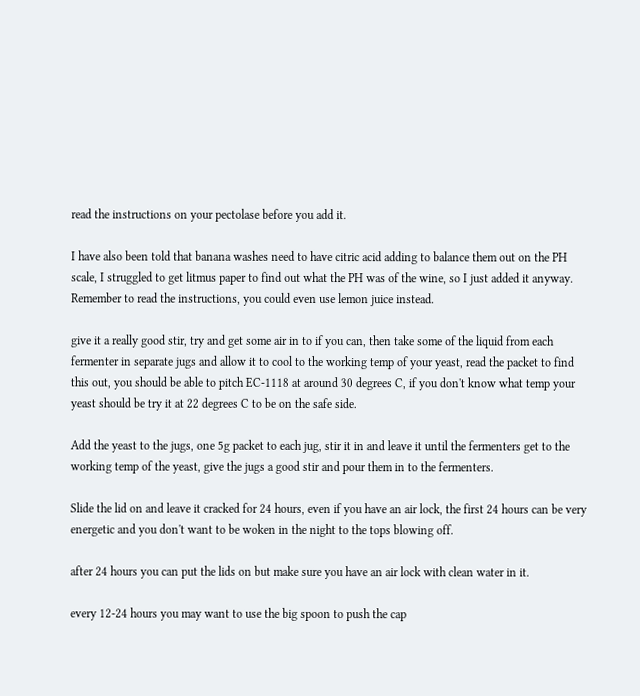read the instructions on your pectolase before you add it.

I have also been told that banana washes need to have citric acid adding to balance them out on the PH scale, I struggled to get litmus paper to find out what the PH was of the wine, so I just added it anyway. Remember to read the instructions, you could even use lemon juice instead.

give it a really good stir, try and get some air in to if you can, then take some of the liquid from each fermenter in separate jugs and allow it to cool to the working temp of your yeast, read the packet to find this out, you should be able to pitch EC-1118 at around 30 degrees C, if you don't know what temp your yeast should be try it at 22 degrees C to be on the safe side.

Add the yeast to the jugs, one 5g packet to each jug, stir it in and leave it until the fermenters get to the working temp of the yeast, give the jugs a good stir and pour them in to the fermenters.

Slide the lid on and leave it cracked for 24 hours, even if you have an air lock, the first 24 hours can be very energetic and you don't want to be woken in the night to the tops blowing off.

after 24 hours you can put the lids on but make sure you have an air lock with clean water in it.

every 12-24 hours you may want to use the big spoon to push the cap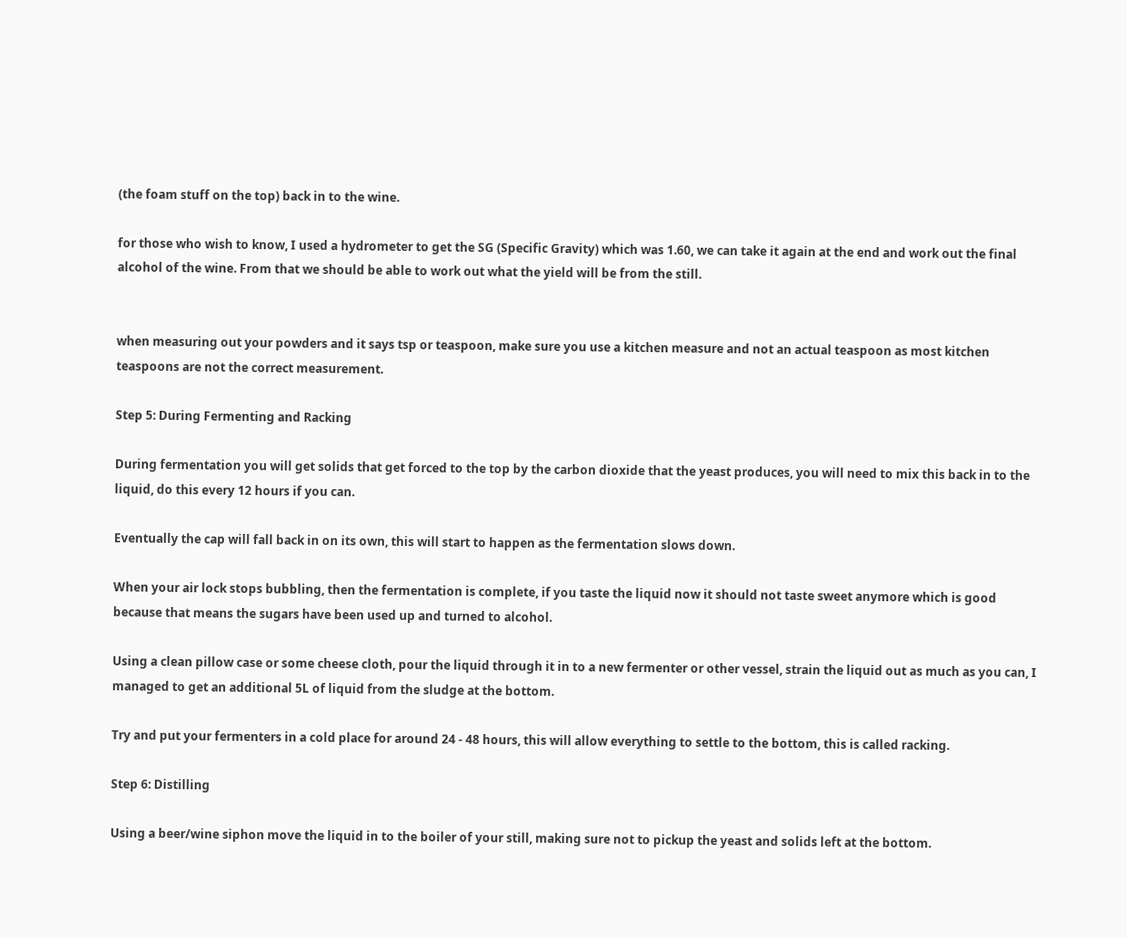(the foam stuff on the top) back in to the wine.

for those who wish to know, I used a hydrometer to get the SG (Specific Gravity) which was 1.60, we can take it again at the end and work out the final alcohol of the wine. From that we should be able to work out what the yield will be from the still.


when measuring out your powders and it says tsp or teaspoon, make sure you use a kitchen measure and not an actual teaspoon as most kitchen teaspoons are not the correct measurement.

Step 5: During Fermenting and Racking

During fermentation you will get solids that get forced to the top by the carbon dioxide that the yeast produces, you will need to mix this back in to the liquid, do this every 12 hours if you can.

Eventually the cap will fall back in on its own, this will start to happen as the fermentation slows down.

When your air lock stops bubbling, then the fermentation is complete, if you taste the liquid now it should not taste sweet anymore which is good because that means the sugars have been used up and turned to alcohol.

Using a clean pillow case or some cheese cloth, pour the liquid through it in to a new fermenter or other vessel, strain the liquid out as much as you can, I managed to get an additional 5L of liquid from the sludge at the bottom.

Try and put your fermenters in a cold place for around 24 - 48 hours, this will allow everything to settle to the bottom, this is called racking.

Step 6: Distilling

Using a beer/wine siphon move the liquid in to the boiler of your still, making sure not to pickup the yeast and solids left at the bottom.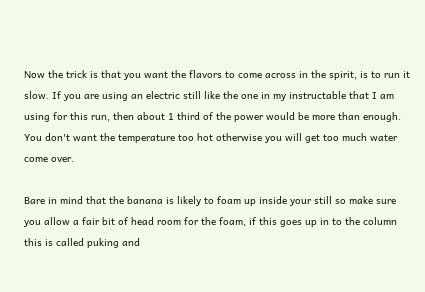Now the trick is that you want the flavors to come across in the spirit, is to run it slow. If you are using an electric still like the one in my instructable that I am using for this run, then about 1 third of the power would be more than enough. You don't want the temperature too hot otherwise you will get too much water come over.

Bare in mind that the banana is likely to foam up inside your still so make sure you allow a fair bit of head room for the foam, if this goes up in to the column this is called puking and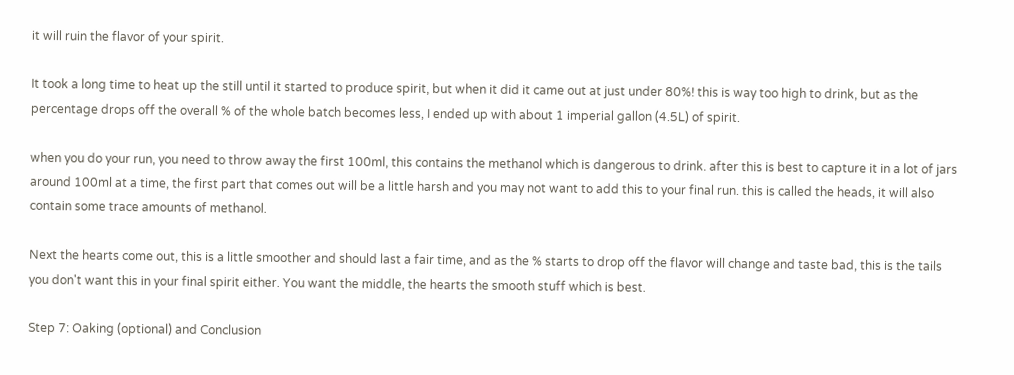it will ruin the flavor of your spirit.

It took a long time to heat up the still until it started to produce spirit, but when it did it came out at just under 80%! this is way too high to drink, but as the percentage drops off the overall % of the whole batch becomes less, I ended up with about 1 imperial gallon (4.5L) of spirit.

when you do your run, you need to throw away the first 100ml, this contains the methanol which is dangerous to drink. after this is best to capture it in a lot of jars around 100ml at a time, the first part that comes out will be a little harsh and you may not want to add this to your final run. this is called the heads, it will also contain some trace amounts of methanol.

Next the hearts come out, this is a little smoother and should last a fair time, and as the % starts to drop off the flavor will change and taste bad, this is the tails you don't want this in your final spirit either. You want the middle, the hearts the smooth stuff which is best.

Step 7: Oaking (optional) and Conclusion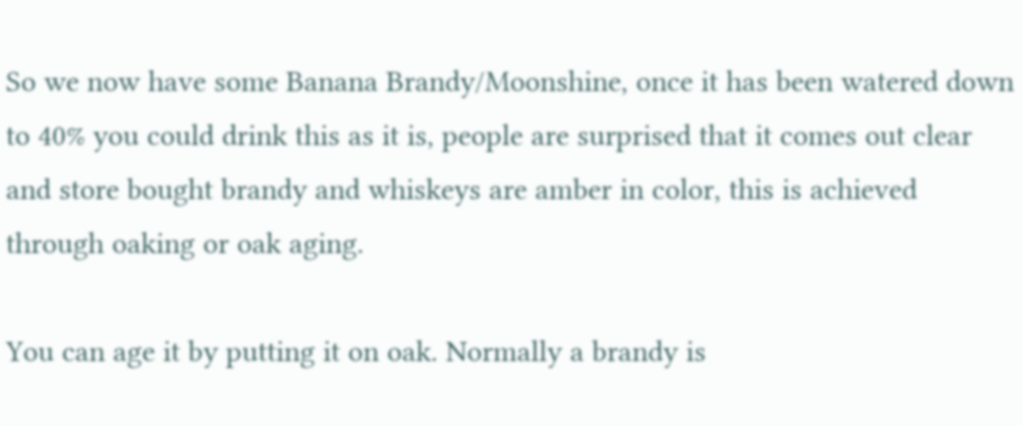So we now have some Banana Brandy/Moonshine, once it has been watered down to 40% you could drink this as it is, people are surprised that it comes out clear and store bought brandy and whiskeys are amber in color, this is achieved through oaking or oak aging.

You can age it by putting it on oak. Normally a brandy is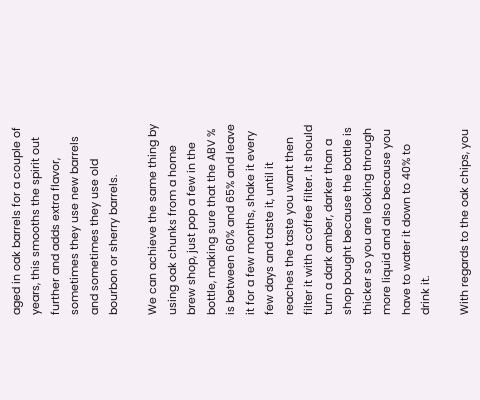aged in oak barrels for a couple of years, this smooths the spirit out further and adds extra flavor, sometimes they use new barrels and sometimes they use old bourbon or sherry barrels.

We can achieve the same thing by using oak chunks from a home brew shop, just pop a few in the bottle, making sure that the ABV % is between 60% and 65% and leave it for a few months, shake it every few days and taste it, until it reaches the taste you want then filter it with a coffee filter. It should turn a dark amber, darker than a shop bought because the bottle is thicker so you are looking through more liquid and also because you have to water it down to 40% to drink it.

With regards to the oak chips, you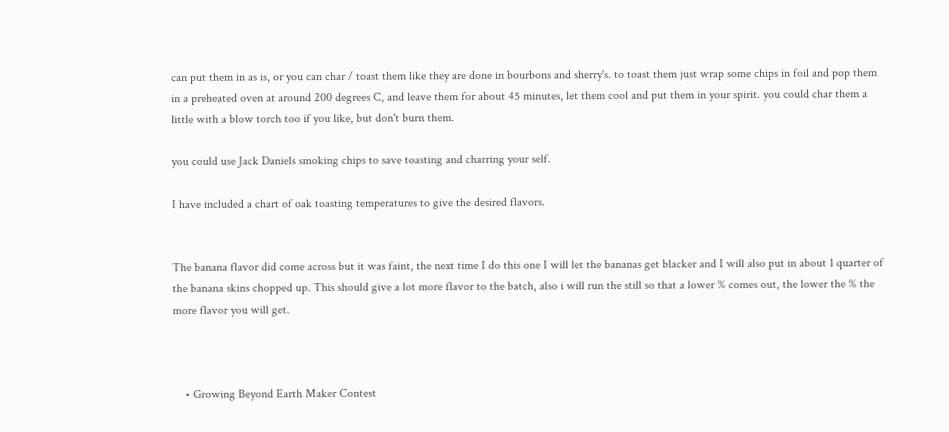can put them in as is, or you can char / toast them like they are done in bourbons and sherry's. to toast them just wrap some chips in foil and pop them in a preheated oven at around 200 degrees C, and leave them for about 45 minutes, let them cool and put them in your spirit. you could char them a little with a blow torch too if you like, but don't burn them.

you could use Jack Daniels smoking chips to save toasting and charring your self.

I have included a chart of oak toasting temperatures to give the desired flavors.


The banana flavor did come across but it was faint, the next time I do this one I will let the bananas get blacker and I will also put in about 1 quarter of the banana skins chopped up. This should give a lot more flavor to the batch, also i will run the still so that a lower % comes out, the lower the % the more flavor you will get.



    • Growing Beyond Earth Maker Contest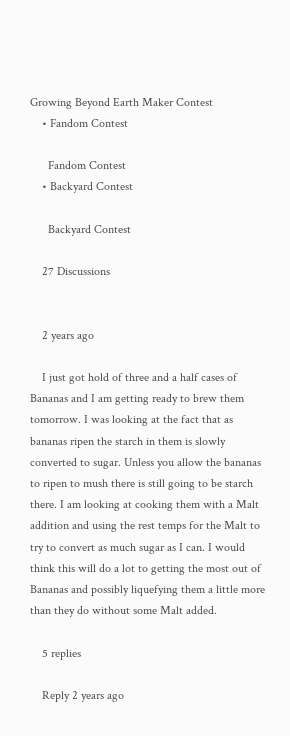Growing Beyond Earth Maker Contest
    • Fandom Contest

      Fandom Contest
    • Backyard Contest

      Backyard Contest

    27 Discussions


    2 years ago

    I just got hold of three and a half cases of Bananas and I am getting ready to brew them tomorrow. I was looking at the fact that as bananas ripen the starch in them is slowly converted to sugar. Unless you allow the bananas to ripen to mush there is still going to be starch there. I am looking at cooking them with a Malt addition and using the rest temps for the Malt to try to convert as much sugar as I can. I would think this will do a lot to getting the most out of Bananas and possibly liquefying them a little more than they do without some Malt added.

    5 replies

    Reply 2 years ago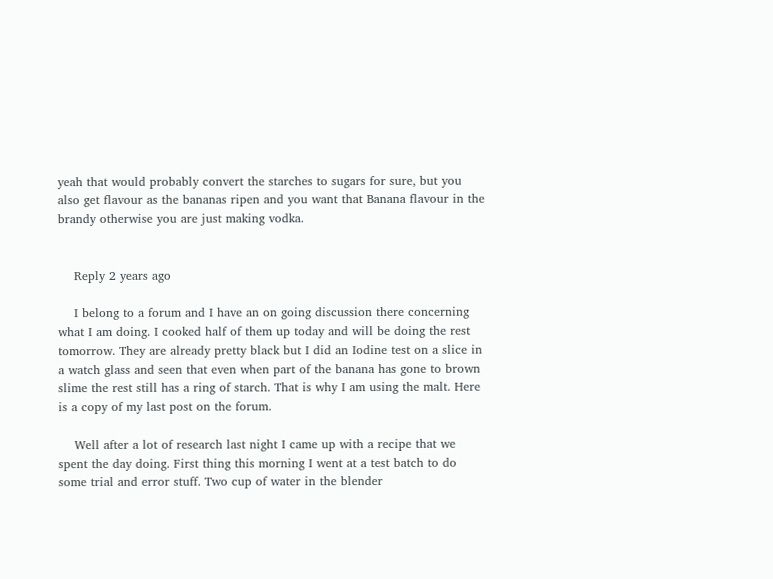yeah that would probably convert the starches to sugars for sure, but you also get flavour as the bananas ripen and you want that Banana flavour in the brandy otherwise you are just making vodka.


    Reply 2 years ago

    I belong to a forum and I have an on going discussion there concerning what I am doing. I cooked half of them up today and will be doing the rest tomorrow. They are already pretty black but I did an Iodine test on a slice in a watch glass and seen that even when part of the banana has gone to brown slime the rest still has a ring of starch. That is why I am using the malt. Here is a copy of my last post on the forum.

    Well after a lot of research last night I came up with a recipe that we spent the day doing. First thing this morning I went at a test batch to do some trial and error stuff. Two cup of water in the blender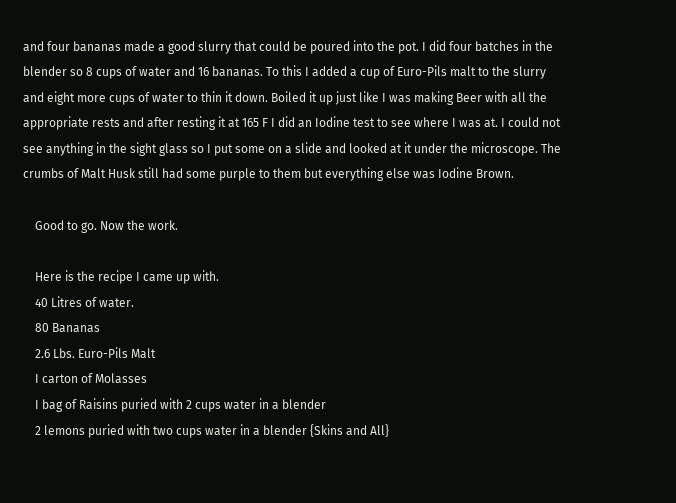and four bananas made a good slurry that could be poured into the pot. I did four batches in the blender so 8 cups of water and 16 bananas. To this I added a cup of Euro-Pils malt to the slurry and eight more cups of water to thin it down. Boiled it up just like I was making Beer with all the appropriate rests and after resting it at 165 F I did an Iodine test to see where I was at. I could not see anything in the sight glass so I put some on a slide and looked at it under the microscope. The crumbs of Malt Husk still had some purple to them but everything else was Iodine Brown.

    Good to go. Now the work.

    Here is the recipe I came up with.
    40 Litres of water.
    80 Bananas
    2.6 Lbs. Euro-Pils Malt
    I carton of Molasses
    I bag of Raisins puried with 2 cups water in a blender
    2 lemons puried with two cups water in a blender {Skins and All}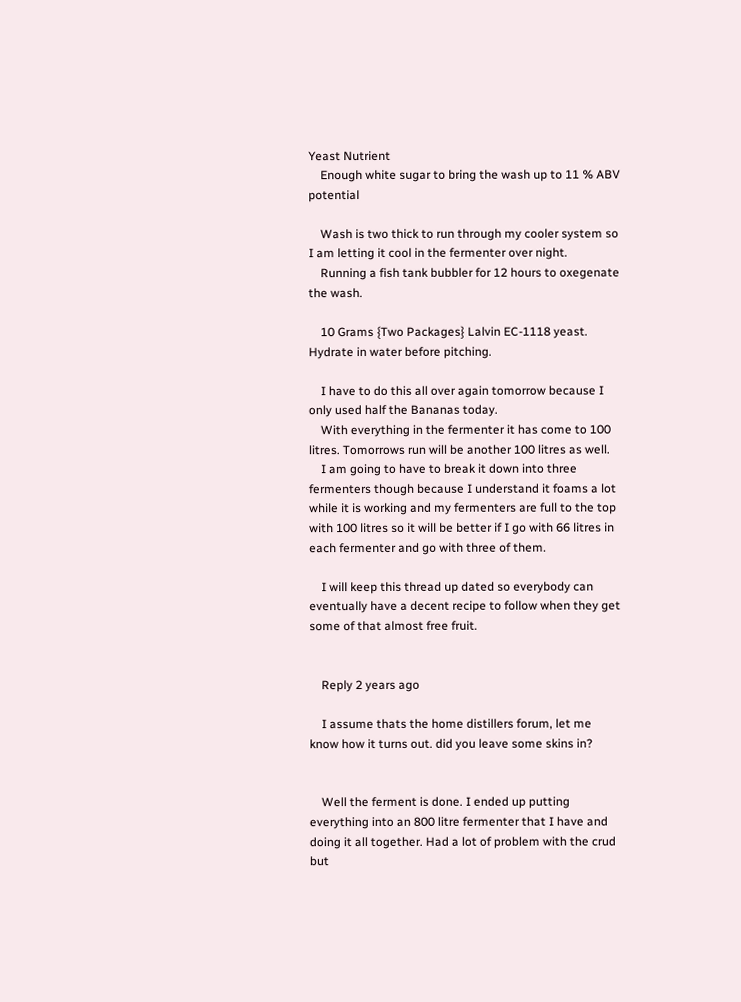Yeast Nutrient
    Enough white sugar to bring the wash up to 11 % ABV potential

    Wash is two thick to run through my cooler system so I am letting it cool in the fermenter over night.
    Running a fish tank bubbler for 12 hours to oxegenate the wash.

    10 Grams {Two Packages} Lalvin EC-1118 yeast. Hydrate in water before pitching.

    I have to do this all over again tomorrow because I only used half the Bananas today.
    With everything in the fermenter it has come to 100 litres. Tomorrows run will be another 100 litres as well.
    I am going to have to break it down into three fermenters though because I understand it foams a lot while it is working and my fermenters are full to the top with 100 litres so it will be better if I go with 66 litres in each fermenter and go with three of them.

    I will keep this thread up dated so everybody can eventually have a decent recipe to follow when they get some of that almost free fruit.


    Reply 2 years ago

    I assume thats the home distillers forum, let me know how it turns out. did you leave some skins in?


    Well the ferment is done. I ended up putting everything into an 800 litre fermenter that I have and doing it all together. Had a lot of problem with the crud but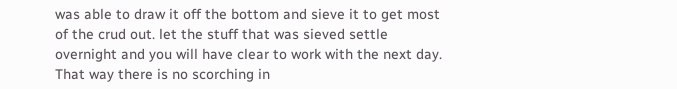was able to draw it off the bottom and sieve it to get most of the crud out. let the stuff that was sieved settle overnight and you will have clear to work with the next day. That way there is no scorching in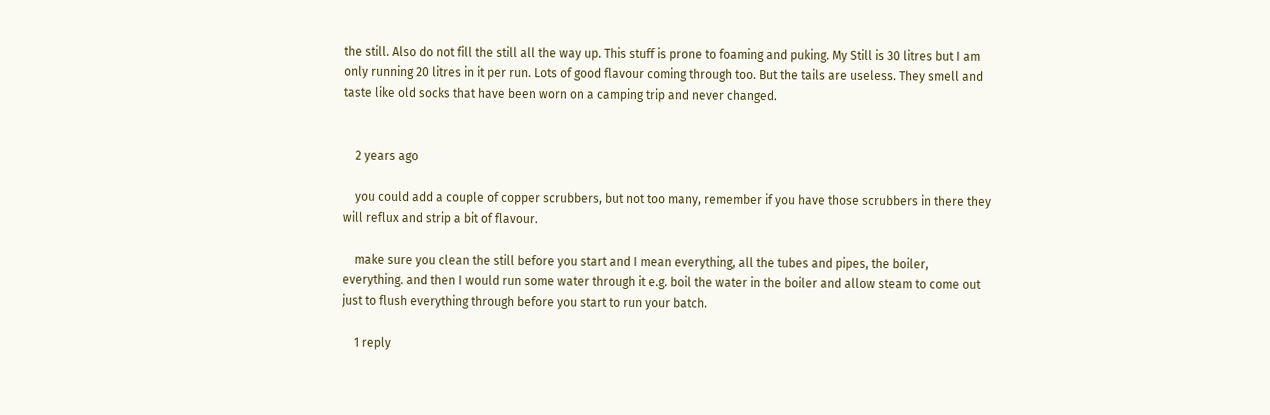the still. Also do not fill the still all the way up. This stuff is prone to foaming and puking. My Still is 30 litres but I am only running 20 litres in it per run. Lots of good flavour coming through too. But the tails are useless. They smell and taste like old socks that have been worn on a camping trip and never changed.


    2 years ago

    you could add a couple of copper scrubbers, but not too many, remember if you have those scrubbers in there they will reflux and strip a bit of flavour.

    make sure you clean the still before you start and I mean everything, all the tubes and pipes, the boiler, everything. and then I would run some water through it e.g. boil the water in the boiler and allow steam to come out just to flush everything through before you start to run your batch.

    1 reply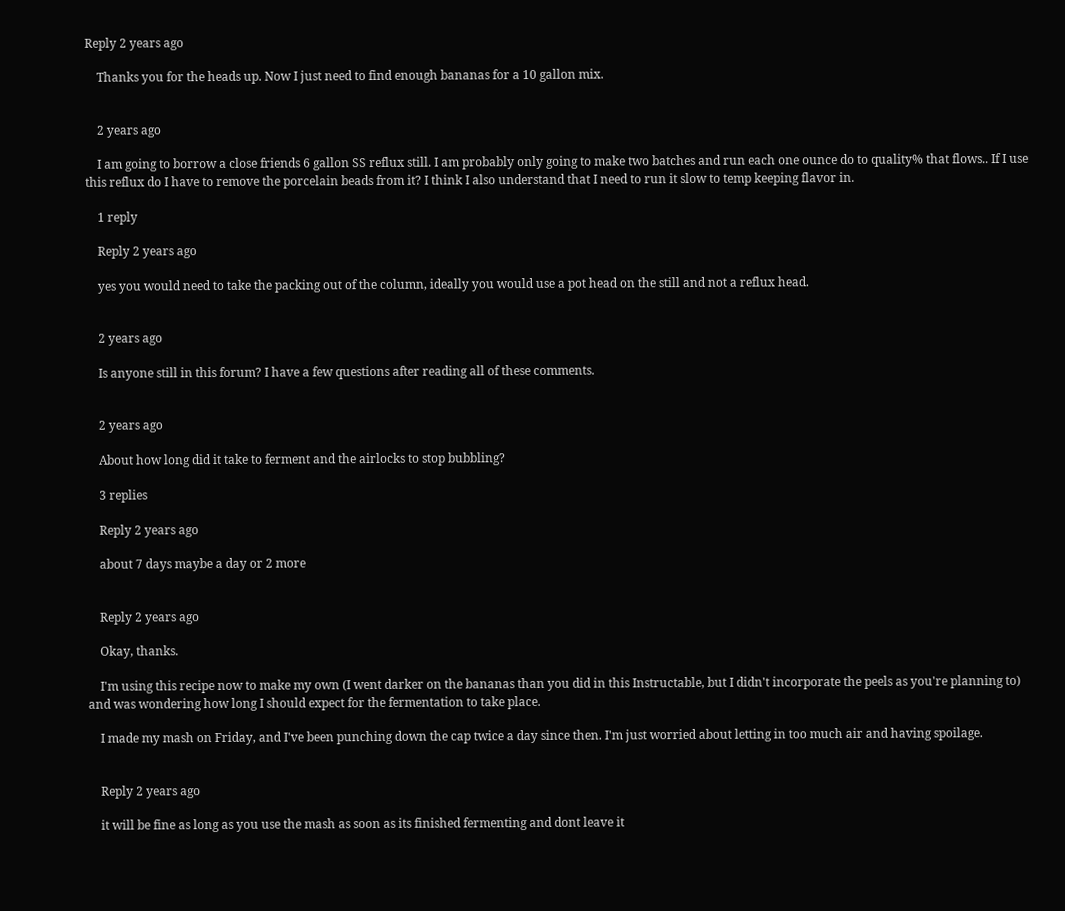Reply 2 years ago

    Thanks you for the heads up. Now I just need to find enough bananas for a 10 gallon mix.


    2 years ago

    I am going to borrow a close friends 6 gallon SS reflux still. I am probably only going to make two batches and run each one ounce do to quality% that flows.. If I use this reflux do I have to remove the porcelain beads from it? I think I also understand that I need to run it slow to temp keeping flavor in.

    1 reply

    Reply 2 years ago

    yes you would need to take the packing out of the column, ideally you would use a pot head on the still and not a reflux head.


    2 years ago

    Is anyone still in this forum? I have a few questions after reading all of these comments.


    2 years ago

    About how long did it take to ferment and the airlocks to stop bubbling?

    3 replies

    Reply 2 years ago

    about 7 days maybe a day or 2 more


    Reply 2 years ago

    Okay, thanks.

    I'm using this recipe now to make my own (I went darker on the bananas than you did in this Instructable, but I didn't incorporate the peels as you're planning to) and was wondering how long I should expect for the fermentation to take place.

    I made my mash on Friday, and I've been punching down the cap twice a day since then. I'm just worried about letting in too much air and having spoilage.


    Reply 2 years ago

    it will be fine as long as you use the mash as soon as its finished fermenting and dont leave it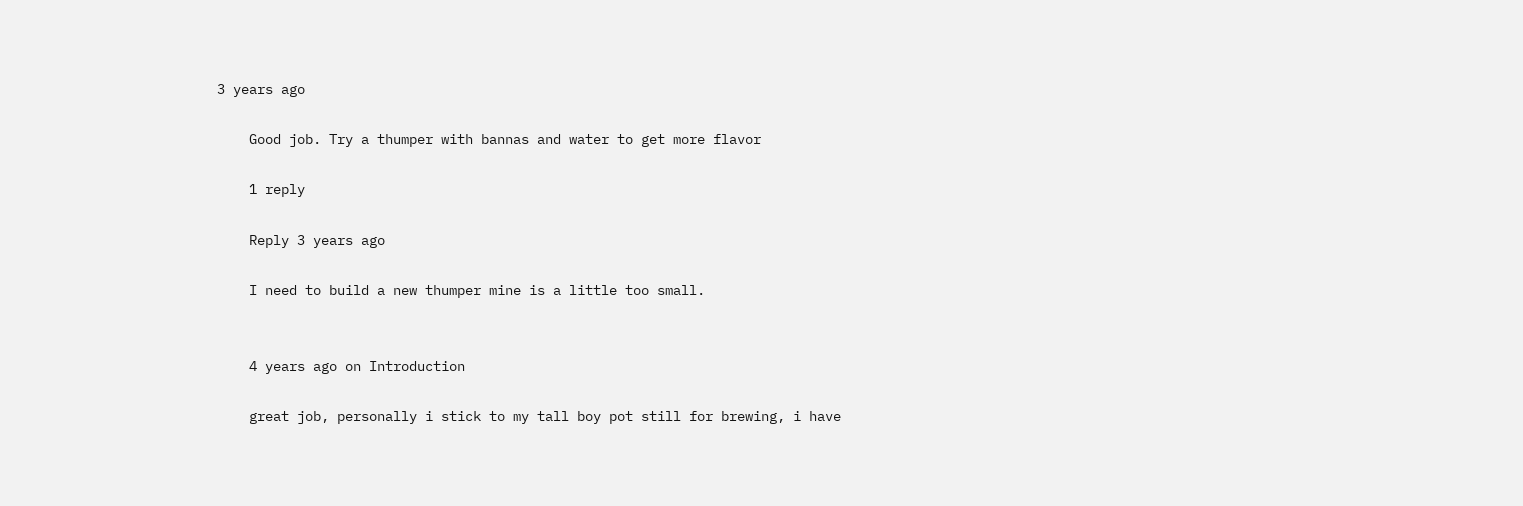3 years ago

    Good job. Try a thumper with bannas and water to get more flavor

    1 reply

    Reply 3 years ago

    I need to build a new thumper mine is a little too small.


    4 years ago on Introduction

    great job, personally i stick to my tall boy pot still for brewing, i have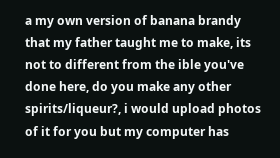a my own version of banana brandy that my father taught me to make, its not to different from the ible you've done here, do you make any other spirits/liqueur?, i would upload photos of it for you but my computer has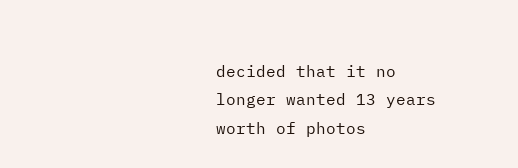decided that it no longer wanted 13 years worth of photos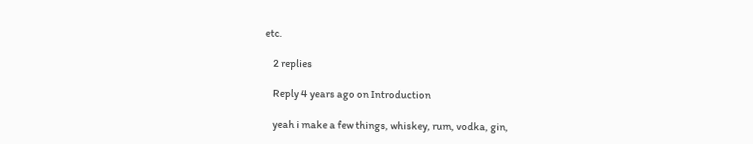etc.

    2 replies

    Reply 4 years ago on Introduction

    yeah i make a few things, whiskey, rum, vodka, gin,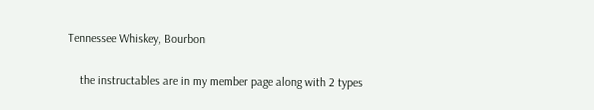Tennessee Whiskey, Bourbon

    the instructables are in my member page along with 2 types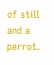of still and a parrot.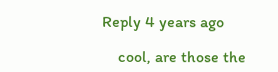Reply 4 years ago

    cool, are those the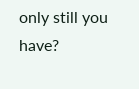only still you have?